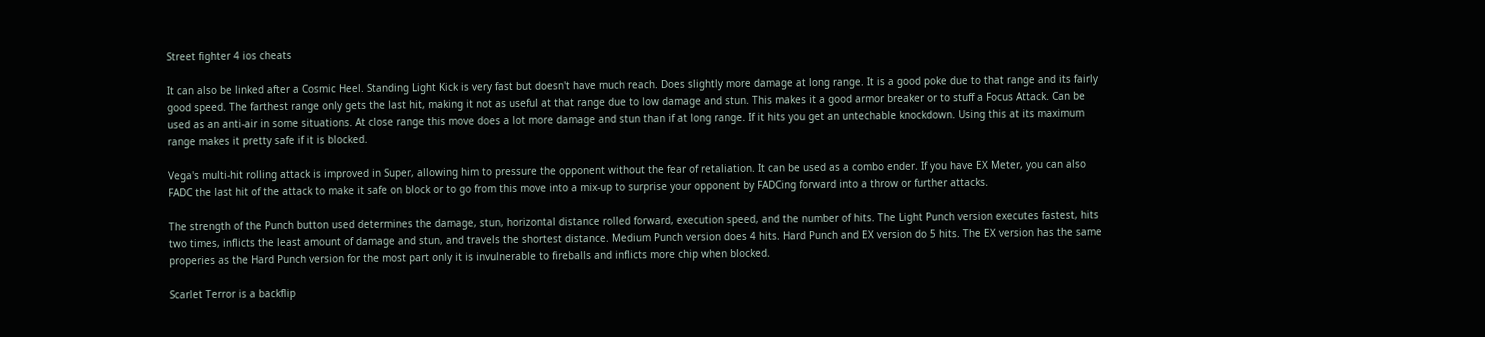Street fighter 4 ios cheats

It can also be linked after a Cosmic Heel. Standing Light Kick is very fast but doesn't have much reach. Does slightly more damage at long range. It is a good poke due to that range and its fairly good speed. The farthest range only gets the last hit, making it not as useful at that range due to low damage and stun. This makes it a good armor breaker or to stuff a Focus Attack. Can be used as an anti-air in some situations. At close range this move does a lot more damage and stun than if at long range. If it hits you get an untechable knockdown. Using this at its maximum range makes it pretty safe if it is blocked.

Vega's multi-hit rolling attack is improved in Super, allowing him to pressure the opponent without the fear of retaliation. It can be used as a combo ender. If you have EX Meter, you can also FADC the last hit of the attack to make it safe on block or to go from this move into a mix-up to surprise your opponent by FADCing forward into a throw or further attacks.

The strength of the Punch button used determines the damage, stun, horizontal distance rolled forward, execution speed, and the number of hits. The Light Punch version executes fastest, hits two times, inflicts the least amount of damage and stun, and travels the shortest distance. Medium Punch version does 4 hits. Hard Punch and EX version do 5 hits. The EX version has the same properies as the Hard Punch version for the most part only it is invulnerable to fireballs and inflicts more chip when blocked.

Scarlet Terror is a backflip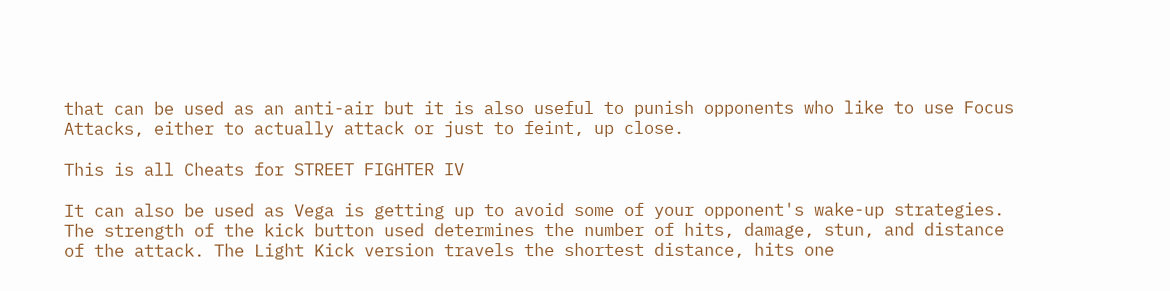that can be used as an anti-air but it is also useful to punish opponents who like to use Focus Attacks, either to actually attack or just to feint, up close.

This is all Cheats for STREET FIGHTER IV

It can also be used as Vega is getting up to avoid some of your opponent's wake-up strategies. The strength of the kick button used determines the number of hits, damage, stun, and distance of the attack. The Light Kick version travels the shortest distance, hits one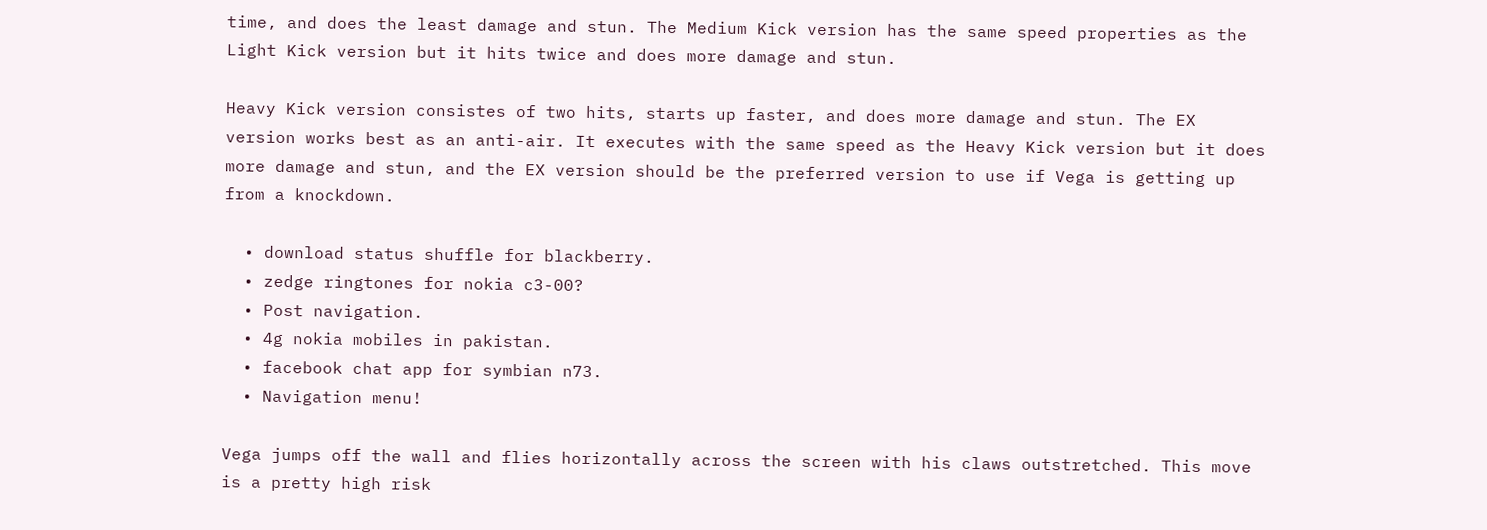time, and does the least damage and stun. The Medium Kick version has the same speed properties as the Light Kick version but it hits twice and does more damage and stun.

Heavy Kick version consistes of two hits, starts up faster, and does more damage and stun. The EX version works best as an anti-air. It executes with the same speed as the Heavy Kick version but it does more damage and stun, and the EX version should be the preferred version to use if Vega is getting up from a knockdown.

  • download status shuffle for blackberry.
  • zedge ringtones for nokia c3-00?
  • Post navigation.
  • 4g nokia mobiles in pakistan.
  • facebook chat app for symbian n73.
  • Navigation menu!

Vega jumps off the wall and flies horizontally across the screen with his claws outstretched. This move is a pretty high risk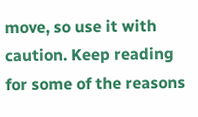move, so use it with caution. Keep reading for some of the reasons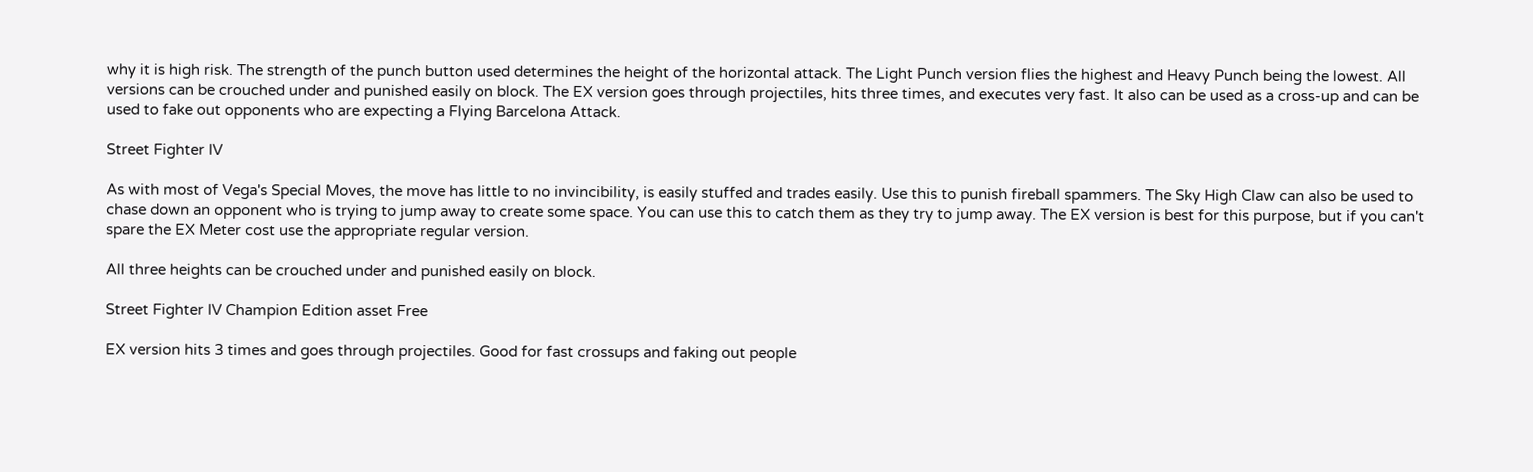why it is high risk. The strength of the punch button used determines the height of the horizontal attack. The Light Punch version flies the highest and Heavy Punch being the lowest. All versions can be crouched under and punished easily on block. The EX version goes through projectiles, hits three times, and executes very fast. It also can be used as a cross-up and can be used to fake out opponents who are expecting a Flying Barcelona Attack.

Street Fighter IV

As with most of Vega's Special Moves, the move has little to no invincibility, is easily stuffed and trades easily. Use this to punish fireball spammers. The Sky High Claw can also be used to chase down an opponent who is trying to jump away to create some space. You can use this to catch them as they try to jump away. The EX version is best for this purpose, but if you can't spare the EX Meter cost use the appropriate regular version.

All three heights can be crouched under and punished easily on block.

Street Fighter IV Champion Edition asset Free

EX version hits 3 times and goes through projectiles. Good for fast crossups and faking out people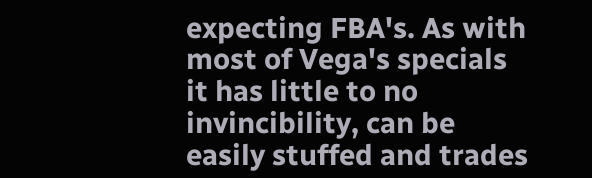expecting FBA's. As with most of Vega's specials it has little to no invincibility, can be easily stuffed and trades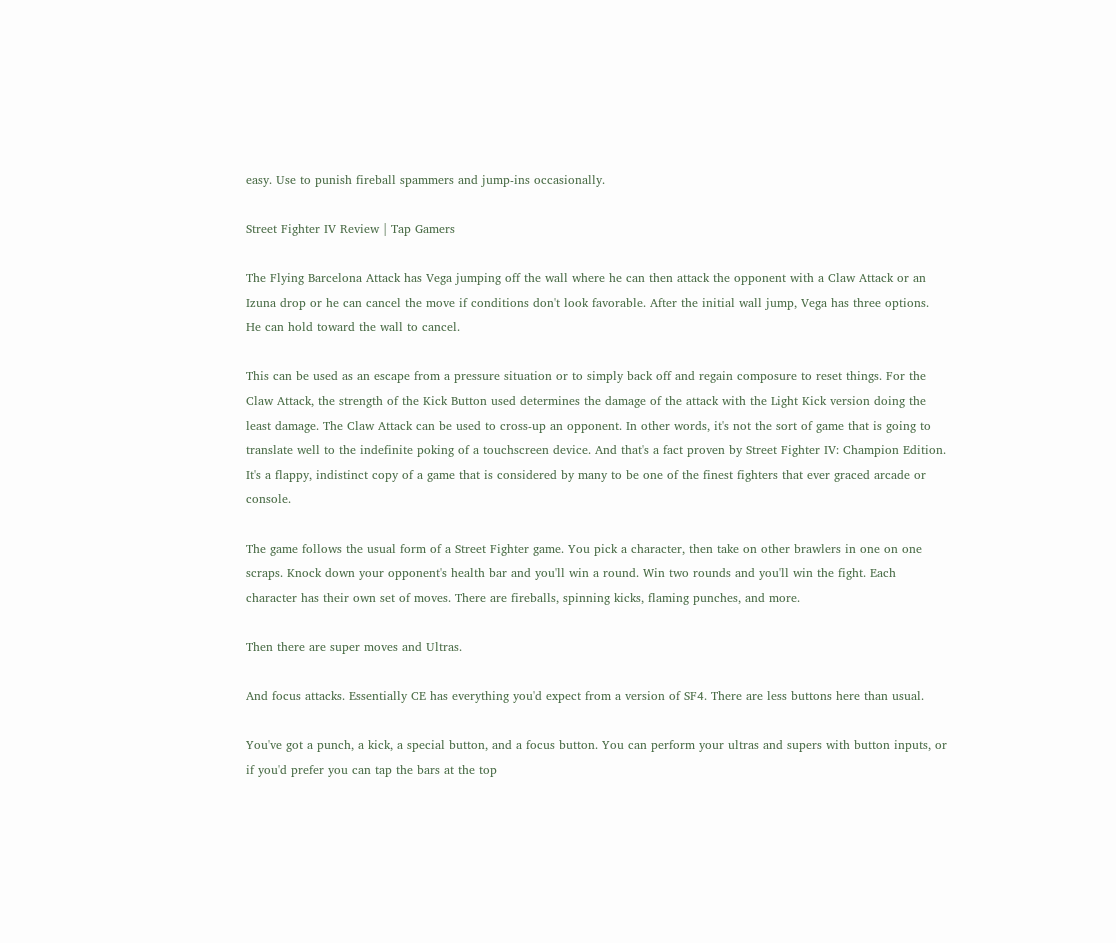easy. Use to punish fireball spammers and jump-ins occasionally.

Street Fighter IV Review | Tap Gamers

The Flying Barcelona Attack has Vega jumping off the wall where he can then attack the opponent with a Claw Attack or an Izuna drop or he can cancel the move if conditions don't look favorable. After the initial wall jump, Vega has three options. He can hold toward the wall to cancel.

This can be used as an escape from a pressure situation or to simply back off and regain composure to reset things. For the Claw Attack, the strength of the Kick Button used determines the damage of the attack with the Light Kick version doing the least damage. The Claw Attack can be used to cross-up an opponent. In other words, it's not the sort of game that is going to translate well to the indefinite poking of a touchscreen device. And that's a fact proven by Street Fighter IV: Champion Edition. It's a flappy, indistinct copy of a game that is considered by many to be one of the finest fighters that ever graced arcade or console.

The game follows the usual form of a Street Fighter game. You pick a character, then take on other brawlers in one on one scraps. Knock down your opponent's health bar and you'll win a round. Win two rounds and you'll win the fight. Each character has their own set of moves. There are fireballs, spinning kicks, flaming punches, and more.

Then there are super moves and Ultras.

And focus attacks. Essentially CE has everything you'd expect from a version of SF4. There are less buttons here than usual.

You've got a punch, a kick, a special button, and a focus button. You can perform your ultras and supers with button inputs, or if you'd prefer you can tap the bars at the top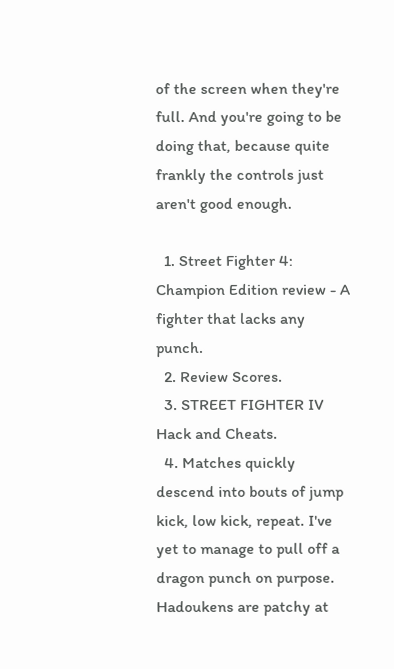of the screen when they're full. And you're going to be doing that, because quite frankly the controls just aren't good enough.

  1. Street Fighter 4: Champion Edition review - A fighter that lacks any punch.
  2. Review Scores.
  3. STREET FIGHTER IV Hack and Cheats.
  4. Matches quickly descend into bouts of jump kick, low kick, repeat. I've yet to manage to pull off a dragon punch on purpose. Hadoukens are patchy at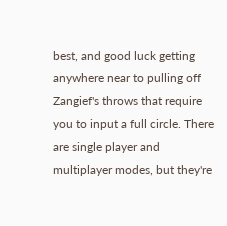best, and good luck getting anywhere near to pulling off Zangief's throws that require you to input a full circle. There are single player and multiplayer modes, but they're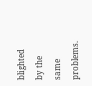blighted by the same problems.